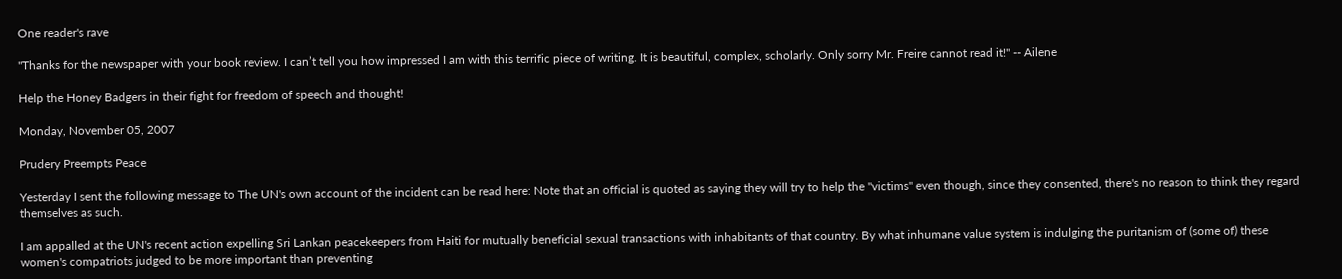One reader's rave

"Thanks for the newspaper with your book review. I can’t tell you how impressed I am with this terrific piece of writing. It is beautiful, complex, scholarly. Only sorry Mr. Freire cannot read it!" -- Ailene

Help the Honey Badgers in their fight for freedom of speech and thought!

Monday, November 05, 2007

Prudery Preempts Peace

Yesterday I sent the following message to The UN's own account of the incident can be read here: Note that an official is quoted as saying they will try to help the "victims" even though, since they consented, there's no reason to think they regard themselves as such.

I am appalled at the UN's recent action expelling Sri Lankan peacekeepers from Haiti for mutually beneficial sexual transactions with inhabitants of that country. By what inhumane value system is indulging the puritanism of (some of) these women's compatriots judged to be more important than preventing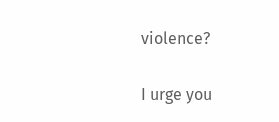violence?

I urge you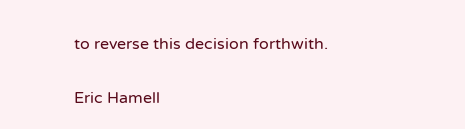to reverse this decision forthwith.

Eric Hamell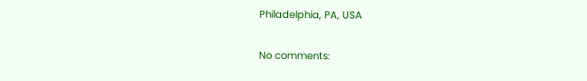Philadelphia, PA, USA

No comments: